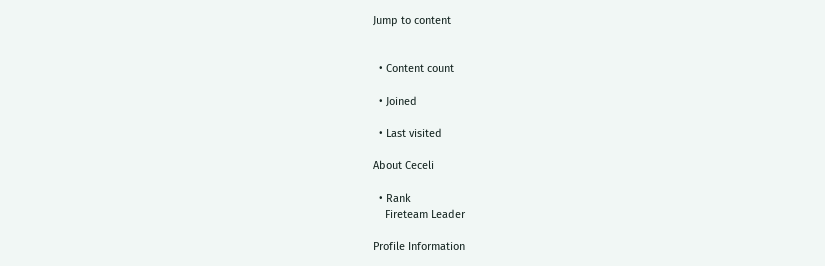Jump to content


  • Content count

  • Joined

  • Last visited

About Ceceli

  • Rank
    Fireteam Leader

Profile Information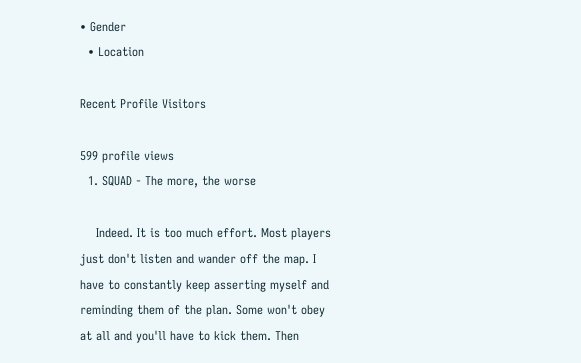• Gender
  • Location

Recent Profile Visitors

599 profile views
  1. SQUAD - The more, the worse

    Indeed. It is too much effort. Most players just don't listen and wander off the map. I have to constantly keep asserting myself and reminding them of the plan. Some won't obey at all and you'll have to kick them. Then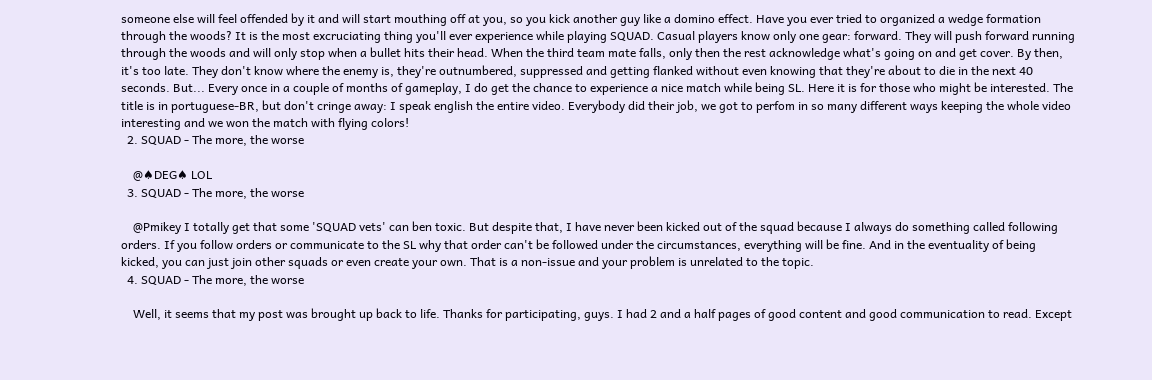someone else will feel offended by it and will start mouthing off at you, so you kick another guy like a domino effect. Have you ever tried to organized a wedge formation through the woods? It is the most excruciating thing you'll ever experience while playing SQUAD. Casual players know only one gear: forward. They will push forward running through the woods and will only stop when a bullet hits their head. When the third team mate falls, only then the rest acknowledge what's going on and get cover. By then, it's too late. They don't know where the enemy is, they're outnumbered, suppressed and getting flanked without even knowing that they're about to die in the next 40 seconds. But... Every once in a couple of months of gameplay, I do get the chance to experience a nice match while being SL. Here it is for those who might be interested. The title is in portuguese-BR, but don't cringe away: I speak english the entire video. Everybody did their job, we got to perfom in so many different ways keeping the whole video interesting and we won the match with flying colors!
  2. SQUAD - The more, the worse

    @♠DEG♠ LOL
  3. SQUAD - The more, the worse

    @Pmikey I totally get that some 'SQUAD vets' can ben toxic. But despite that, I have never been kicked out of the squad because I always do something called following orders. If you follow orders or communicate to the SL why that order can't be followed under the circumstances, everything will be fine. And in the eventuality of being kicked, you can just join other squads or even create your own. That is a non-issue and your problem is unrelated to the topic.
  4. SQUAD - The more, the worse

    Well, it seems that my post was brought up back to life. Thanks for participating, guys. I had 2 and a half pages of good content and good communication to read. Except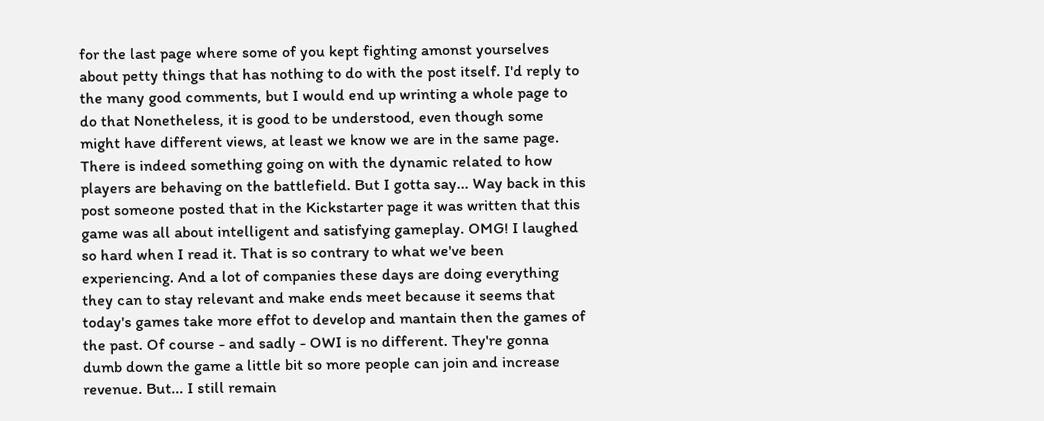for the last page where some of you kept fighting amonst yourselves about petty things that has nothing to do with the post itself. I'd reply to the many good comments, but I would end up wrinting a whole page to do that Nonetheless, it is good to be understood, even though some might have different views, at least we know we are in the same page. There is indeed something going on with the dynamic related to how players are behaving on the battlefield. But I gotta say... Way back in this post someone posted that in the Kickstarter page it was written that this game was all about intelligent and satisfying gameplay. OMG! I laughed so hard when I read it. That is so contrary to what we've been experiencing. And a lot of companies these days are doing everything they can to stay relevant and make ends meet because it seems that today's games take more effot to develop and mantain then the games of the past. Of course - and sadly - OWI is no different. They're gonna dumb down the game a little bit so more people can join and increase revenue. But... I still remain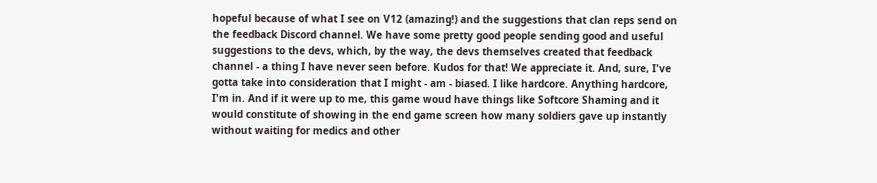hopeful because of what I see on V12 (amazing!) and the suggestions that clan reps send on the feedback Discord channel. We have some pretty good people sending good and useful suggestions to the devs, which, by the way, the devs themselves created that feedback channel - a thing I have never seen before. Kudos for that! We appreciate it. And, sure, I've gotta take into consideration that I might - am - biased. I like hardcore. Anything hardcore, I'm in. And if it were up to me, this game woud have things like Softcore Shaming and it would constitute of showing in the end game screen how many soldiers gave up instantly without waiting for medics and other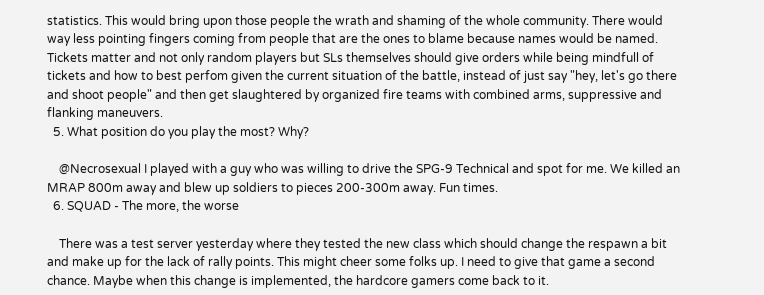statistics. This would bring upon those people the wrath and shaming of the whole community. There would way less pointing fingers coming from people that are the ones to blame because names would be named. Tickets matter and not only random players but SLs themselves should give orders while being mindfull of tickets and how to best perfom given the current situation of the battle, instead of just say "hey, let's go there and shoot people" and then get slaughtered by organized fire teams with combined arms, suppressive and flanking maneuvers.
  5. What position do you play the most? Why?

    @Necrosexual I played with a guy who was willing to drive the SPG-9 Technical and spot for me. We killed an MRAP 800m away and blew up soldiers to pieces 200-300m away. Fun times.
  6. SQUAD - The more, the worse

    There was a test server yesterday where they tested the new class which should change the respawn a bit and make up for the lack of rally points. This might cheer some folks up. I need to give that game a second chance. Maybe when this change is implemented, the hardcore gamers come back to it.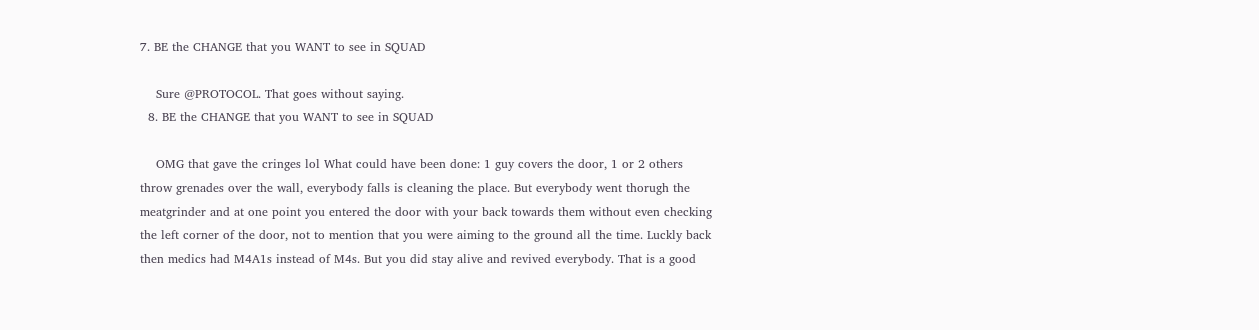7. BE the CHANGE that you WANT to see in SQUAD

    Sure @PROTOCOL. That goes without saying.
  8. BE the CHANGE that you WANT to see in SQUAD

    OMG that gave the cringes lol What could have been done: 1 guy covers the door, 1 or 2 others throw grenades over the wall, everybody falls is cleaning the place. But everybody went thorugh the meatgrinder and at one point you entered the door with your back towards them without even checking the left corner of the door, not to mention that you were aiming to the ground all the time. Luckly back then medics had M4A1s instead of M4s. But you did stay alive and revived everybody. That is a good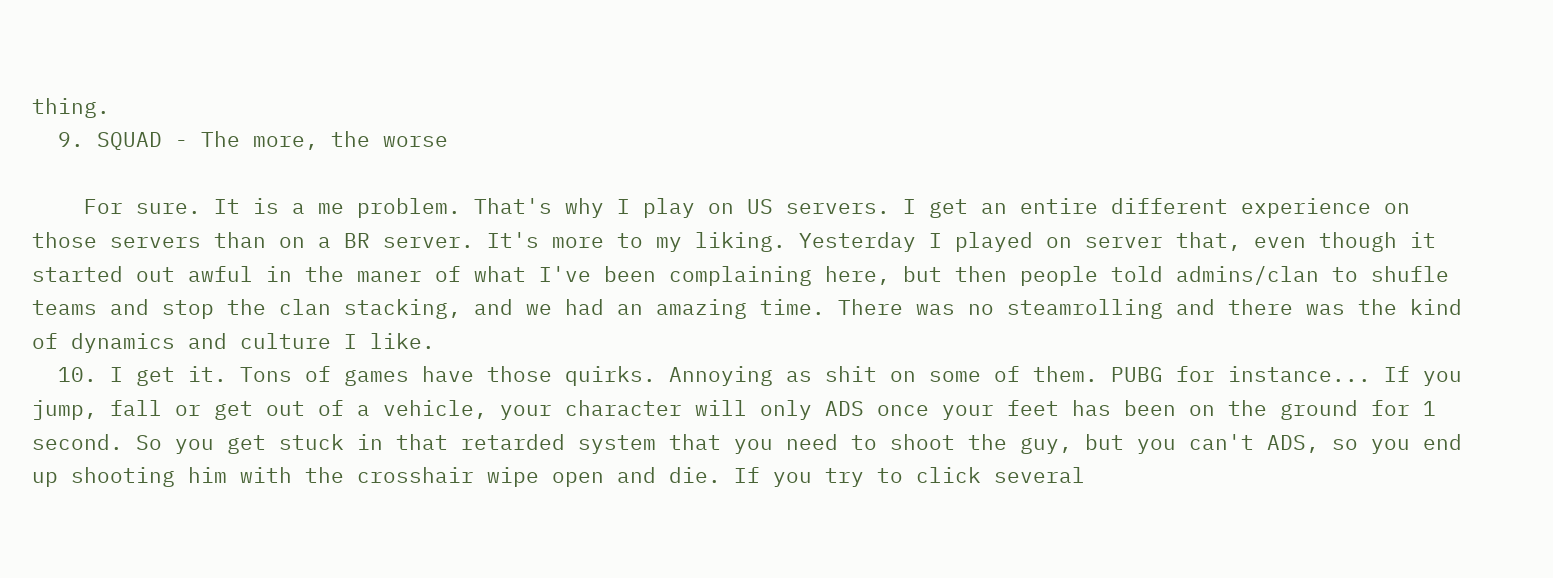thing.
  9. SQUAD - The more, the worse

    For sure. It is a me problem. That's why I play on US servers. I get an entire different experience on those servers than on a BR server. It's more to my liking. Yesterday I played on server that, even though it started out awful in the maner of what I've been complaining here, but then people told admins/clan to shufle teams and stop the clan stacking, and we had an amazing time. There was no steamrolling and there was the kind of dynamics and culture I like.
  10. I get it. Tons of games have those quirks. Annoying as shit on some of them. PUBG for instance... If you jump, fall or get out of a vehicle, your character will only ADS once your feet has been on the ground for 1 second. So you get stuck in that retarded system that you need to shoot the guy, but you can't ADS, so you end up shooting him with the crosshair wipe open and die. If you try to click several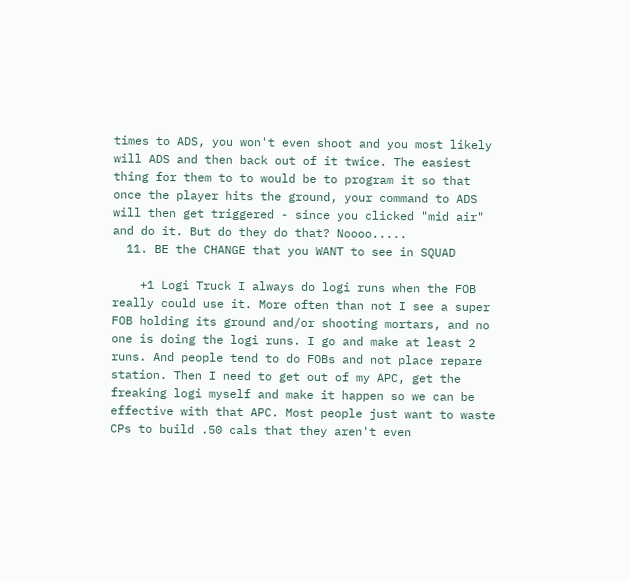times to ADS, you won't even shoot and you most likely will ADS and then back out of it twice. The easiest thing for them to to would be to program it so that once the player hits the ground, your command to ADS will then get triggered - since you clicked "mid air" and do it. But do they do that? Noooo.....
  11. BE the CHANGE that you WANT to see in SQUAD

    +1 Logi Truck I always do logi runs when the FOB really could use it. More often than not I see a super FOB holding its ground and/or shooting mortars, and no one is doing the logi runs. I go and make at least 2 runs. And people tend to do FOBs and not place repare station. Then I need to get out of my APC, get the freaking logi myself and make it happen so we can be effective with that APC. Most people just want to waste CPs to build .50 cals that they aren't even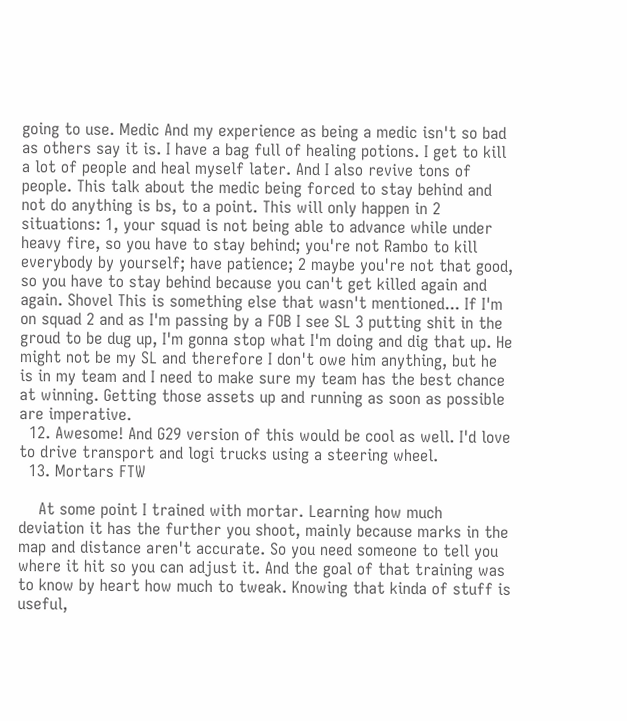going to use. Medic And my experience as being a medic isn't so bad as others say it is. I have a bag full of healing potions. I get to kill a lot of people and heal myself later. And I also revive tons of people. This talk about the medic being forced to stay behind and not do anything is bs, to a point. This will only happen in 2 situations: 1, your squad is not being able to advance while under heavy fire, so you have to stay behind; you're not Rambo to kill everybody by yourself; have patience; 2 maybe you're not that good, so you have to stay behind because you can't get killed again and again. Shovel This is something else that wasn't mentioned... If I'm on squad 2 and as I'm passing by a FOB I see SL 3 putting shit in the groud to be dug up, I'm gonna stop what I'm doing and dig that up. He might not be my SL and therefore I don't owe him anything, but he is in my team and I need to make sure my team has the best chance at winning. Getting those assets up and running as soon as possible are imperative.
  12. Awesome! And G29 version of this would be cool as well. I'd love to drive transport and logi trucks using a steering wheel.
  13. Mortars FTW

    At some point I trained with mortar. Learning how much deviation it has the further you shoot, mainly because marks in the map and distance aren't accurate. So you need someone to tell you where it hit so you can adjust it. And the goal of that training was to know by heart how much to tweak. Knowing that kinda of stuff is useful,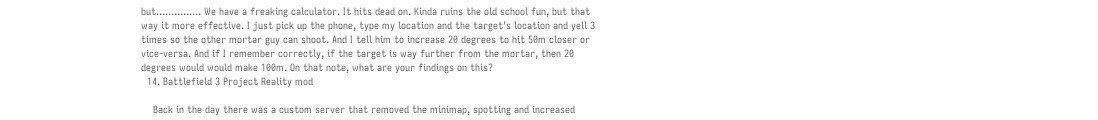but............... We have a freaking calculator. It hits dead on. Kinda ruins the old school fun, but that way it more effective. I just pick up the phone, type my location and the target's location and yell 3 times so the other mortar guy can shoot. And I tell him to increase 20 degrees to hit 50m closer or vice-versa. And if I remember correctly, if the target is way further from the mortar, then 20 degrees would would make 100m. On that note, what are your findings on this?
  14. Battlefield 3 Project Reality mod

    Back in the day there was a custom server that removed the minimap, spotting and increased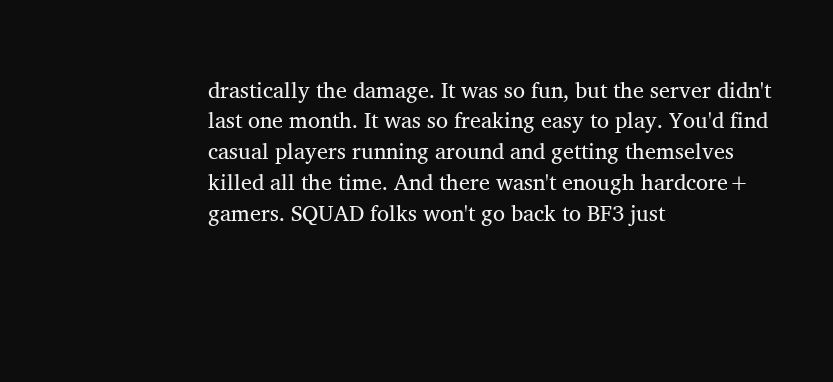drastically the damage. It was so fun, but the server didn't last one month. It was so freaking easy to play. You'd find casual players running around and getting themselves killed all the time. And there wasn't enough hardcore+ gamers. SQUAD folks won't go back to BF3 just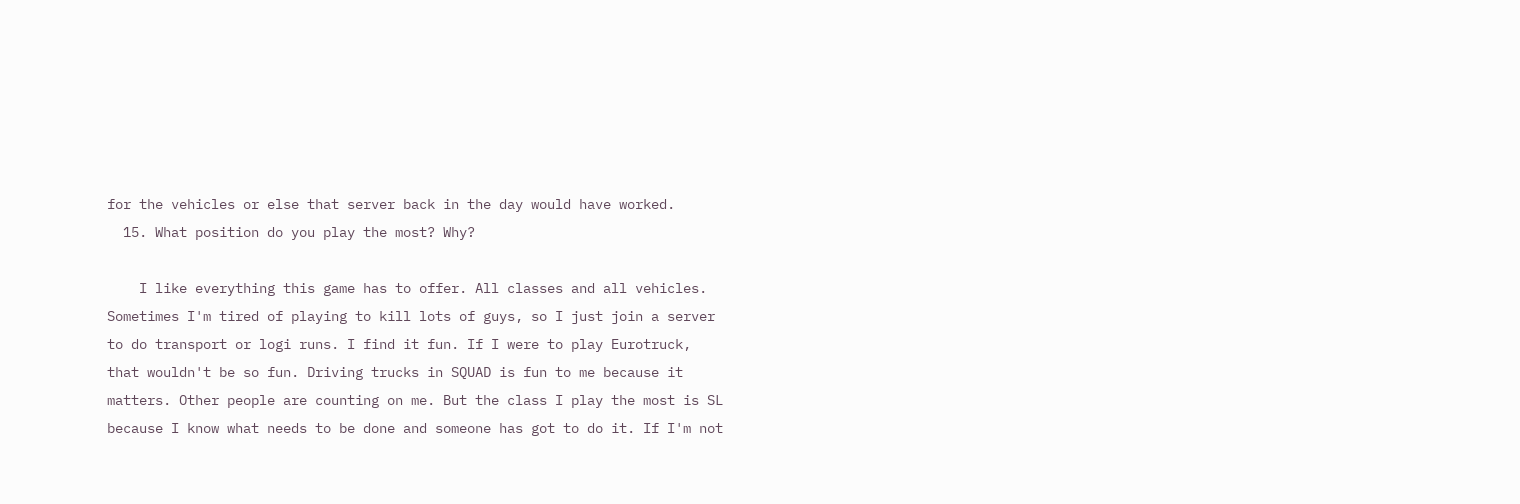for the vehicles or else that server back in the day would have worked.
  15. What position do you play the most? Why?

    I like everything this game has to offer. All classes and all vehicles. Sometimes I'm tired of playing to kill lots of guys, so I just join a server to do transport or logi runs. I find it fun. If I were to play Eurotruck, that wouldn't be so fun. Driving trucks in SQUAD is fun to me because it matters. Other people are counting on me. But the class I play the most is SL because I know what needs to be done and someone has got to do it. If I'm not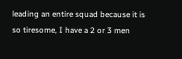leading an entire squad because it is so tiresome, I have a 2 or 3 men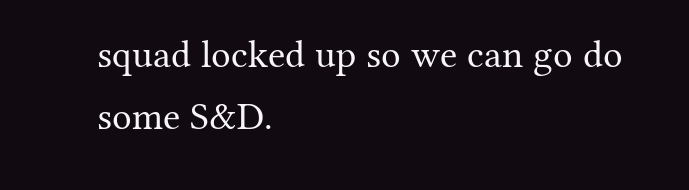squad locked up so we can go do some S&D.